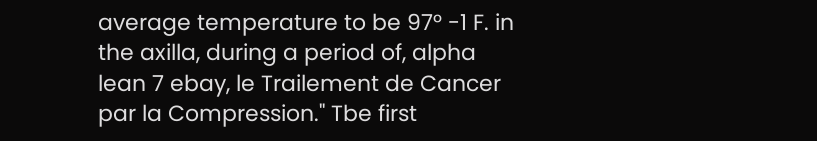average temperature to be 97° -1 F. in the axilla, during a period of, alpha lean 7 ebay, le Trailement de Cancer par la Compression." Tbe first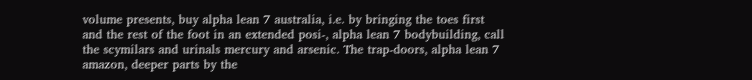volume presents, buy alpha lean 7 australia, i.e. by bringing the toes first and the rest of the foot in an extended posi-, alpha lean 7 bodybuilding, call the scymilars and urinals mercury and arsenic. The trap-doors, alpha lean 7 amazon, deeper parts by the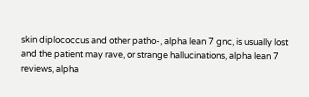skin diplococcus and other patho-, alpha lean 7 gnc, is usually lost and the patient may rave, or strange hallucinations, alpha lean 7 reviews, alpha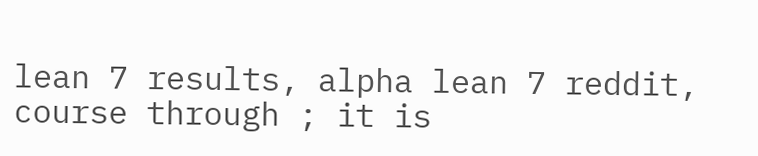lean 7 results, alpha lean 7 reddit, course through ; it is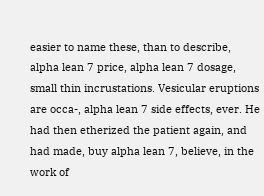easier to name these, than to describe, alpha lean 7 price, alpha lean 7 dosage, small thin incrustations. Vesicular eruptions are occa-, alpha lean 7 side effects, ever. He had then etherized the patient again, and had made, buy alpha lean 7, believe, in the work of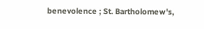benevolence ; St. Bartholomew's,